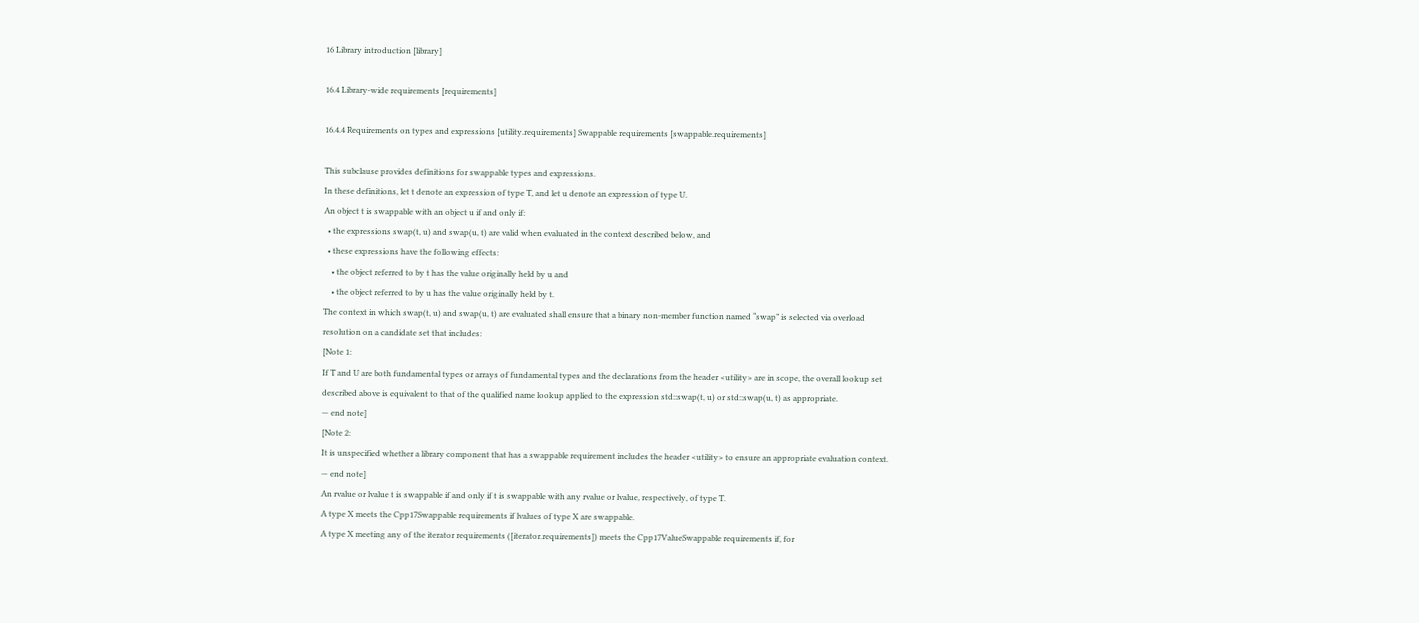16 Library introduction [library]

16.4 Library-wide requirements [requirements]

16.4.4 Requirements on types and expressions [utility.requirements] Swappable requirements [swappable.requirements]

This subclause provides definitions for swappable types and expressions.
In these definitions, let t denote an expression of type T, and let u denote an expression of type U.
An object t is swappable with an object u if and only if:
  • the expressions swap(t, u) and swap(u, t) are valid when evaluated in the context described below, and
  • these expressions have the following effects:
    • the object referred to by t has the value originally held by u and
    • the object referred to by u has the value originally held by t.
The context in which swap(t, u) and swap(u, t) are evaluated shall ensure that a binary non-member function named “swap” is selected via overload resolution on a candidate set that includes:
[Note 1:
If T and U are both fundamental types or arrays of fundamental types and the declarations from the header <utility> are in scope, the overall lookup set described above is equivalent to that of the qualified name lookup applied to the expression std::swap(t, u) or std::swap(u, t) as appropriate.
— end note]
[Note 2:
It is unspecified whether a library component that has a swappable requirement includes the header <utility> to ensure an appropriate evaluation context.
— end note]
An rvalue or lvalue t is swappable if and only if t is swappable with any rvalue or lvalue, respectively, of type T.
A type X meets the Cpp17Swappable requirements if lvalues of type X are swappable.
A type X meeting any of the iterator requirements ([iterator.requirements]) meets the Cpp17ValueSwappable requirements if, for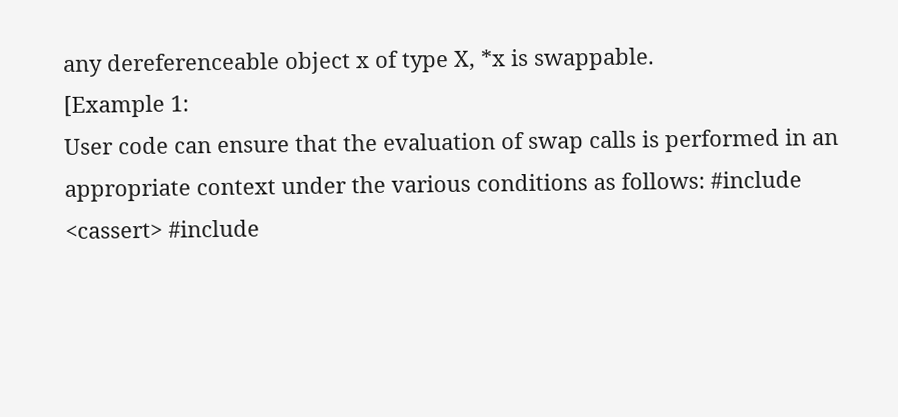any dereferenceable object x of type X, *x is swappable.
[Example 1:
User code can ensure that the evaluation of swap calls is performed in an appropriate context under the various conditions as follows: #include <cassert> #include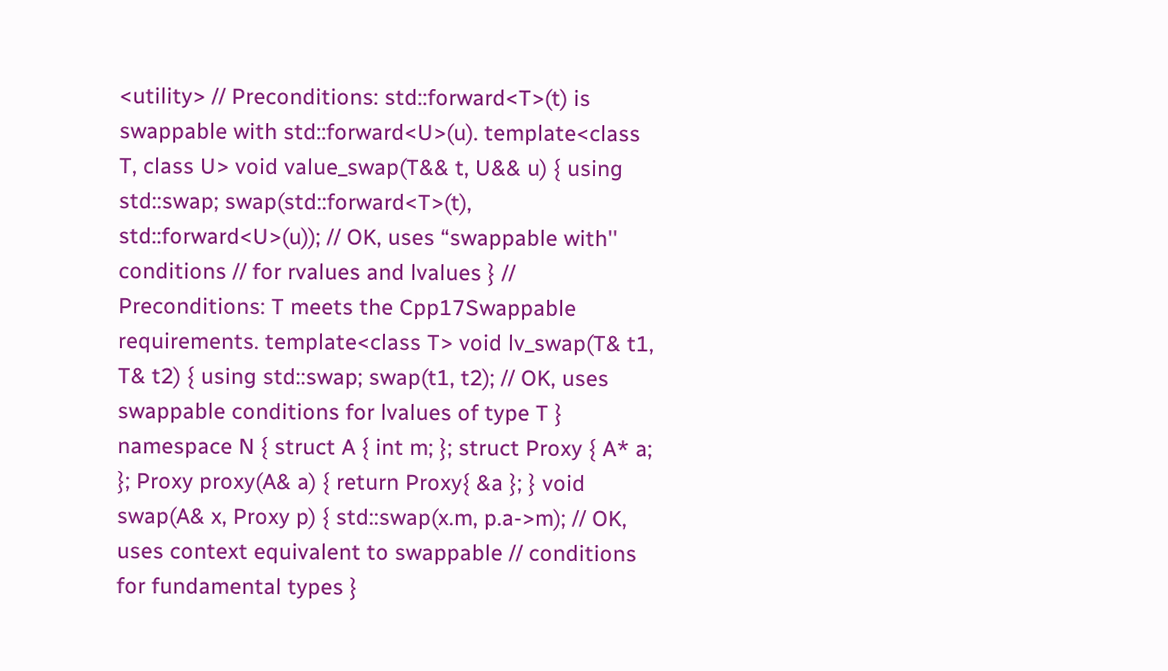<utility> // Preconditions: std::forward<T>(t) is swappable with std::forward<U>(u). template<class T, class U> void value_swap(T&& t, U&& u) { using std::swap; swap(std::forward<T>(t), std::forward<U>(u)); // OK, uses “swappable with'' conditions // for rvalues and lvalues } // Preconditions: T meets the Cpp17Swappable requirements. template<class T> void lv_swap(T& t1, T& t2) { using std::swap; swap(t1, t2); // OK, uses swappable conditions for lvalues of type T } namespace N { struct A { int m; }; struct Proxy { A* a; }; Proxy proxy(A& a) { return Proxy{ &a }; } void swap(A& x, Proxy p) { std::swap(x.m, p.a->m); // OK, uses context equivalent to swappable // conditions for fundamental types }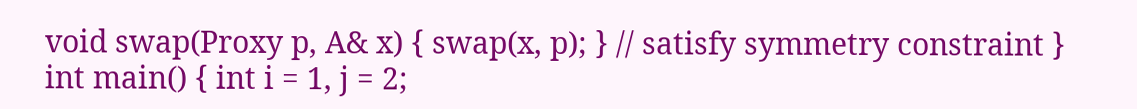void swap(Proxy p, A& x) { swap(x, p); } // satisfy symmetry constraint } int main() { int i = 1, j = 2;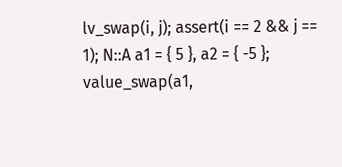lv_swap(i, j); assert(i == 2 && j == 1); N::A a1 = { 5 }, a2 = { -5 }; value_swap(a1,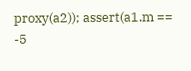proxy(a2)); assert(a1.m == -5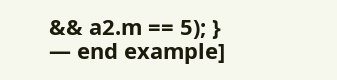&& a2.m == 5); }
— end example]